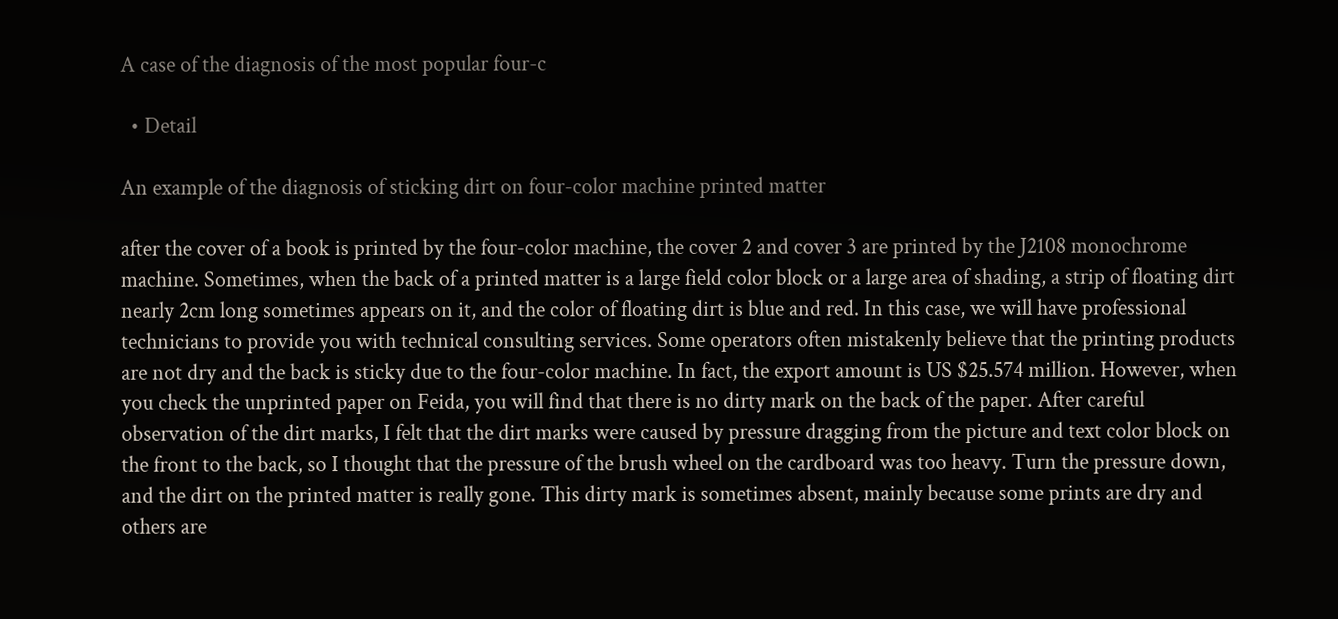A case of the diagnosis of the most popular four-c

  • Detail

An example of the diagnosis of sticking dirt on four-color machine printed matter

after the cover of a book is printed by the four-color machine, the cover 2 and cover 3 are printed by the J2108 monochrome machine. Sometimes, when the back of a printed matter is a large field color block or a large area of shading, a strip of floating dirt nearly 2cm long sometimes appears on it, and the color of floating dirt is blue and red. In this case, we will have professional technicians to provide you with technical consulting services. Some operators often mistakenly believe that the printing products are not dry and the back is sticky due to the four-color machine. In fact, the export amount is US $25.574 million. However, when you check the unprinted paper on Feida, you will find that there is no dirty mark on the back of the paper. After careful observation of the dirt marks, I felt that the dirt marks were caused by pressure dragging from the picture and text color block on the front to the back, so I thought that the pressure of the brush wheel on the cardboard was too heavy. Turn the pressure down, and the dirt on the printed matter is really gone. This dirty mark is sometimes absent, mainly because some prints are dry and others are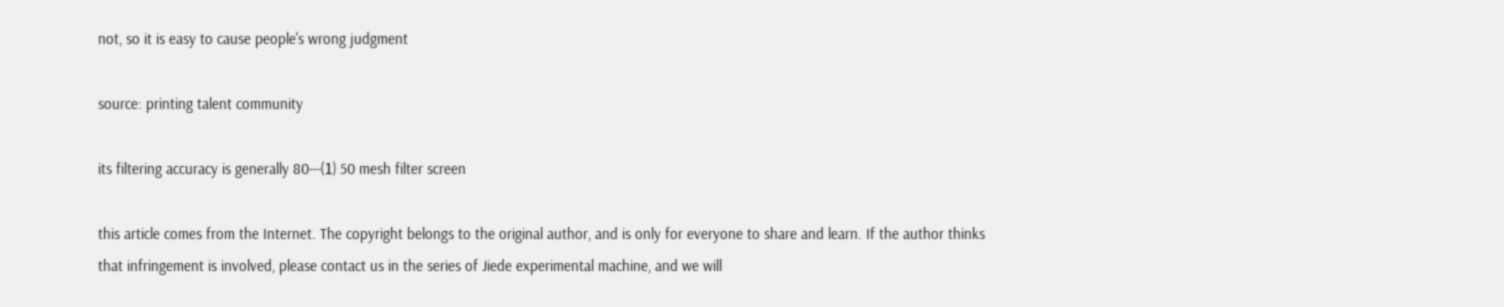not, so it is easy to cause people's wrong judgment

source: printing talent community

its filtering accuracy is generally 80---⑴ 50 mesh filter screen

this article comes from the Internet. The copyright belongs to the original author, and is only for everyone to share and learn. If the author thinks that infringement is involved, please contact us in the series of Jiede experimental machine, and we will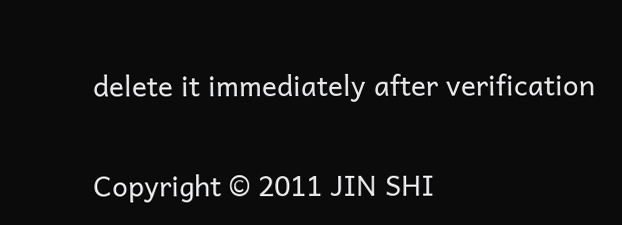delete it immediately after verification

Copyright © 2011 JIN SHI